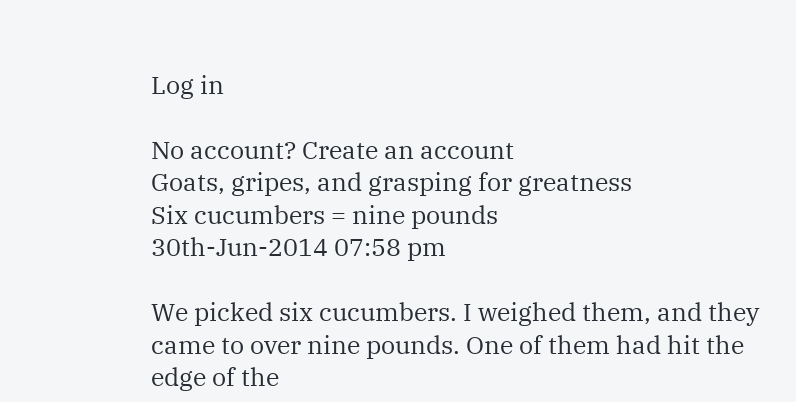Log in

No account? Create an account
Goats, gripes, and grasping for greatness
Six cucumbers = nine pounds
30th-Jun-2014 07:58 pm

We picked six cucumbers. I weighed them, and they came to over nine pounds. One of them had hit the edge of the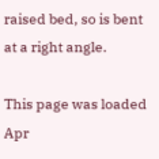raised bed, so is bent at a right angle.

This page was loaded Apr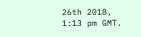26th 2018, 1:13 pm GMT.